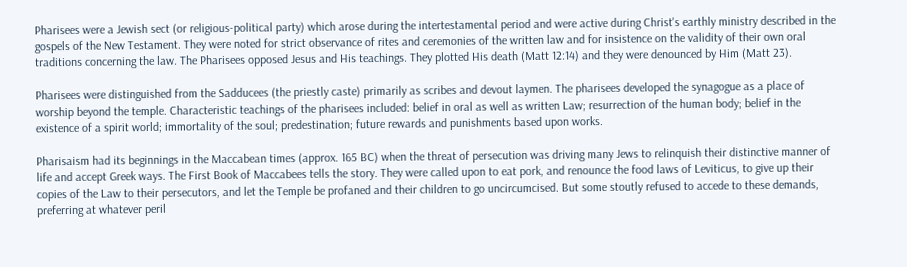Pharisees were a Jewish sect (or religious-political party) which arose during the intertestamental period and were active during Christ's earthly ministry described in the gospels of the New Testament. They were noted for strict observance of rites and ceremonies of the written law and for insistence on the validity of their own oral traditions concerning the law. The Pharisees opposed Jesus and His teachings. They plotted His death (Matt 12:14) and they were denounced by Him (Matt 23).

Pharisees were distinguished from the Sadducees (the priestly caste) primarily as scribes and devout laymen. The pharisees developed the synagogue as a place of worship beyond the temple. Characteristic teachings of the pharisees included: belief in oral as well as written Law; resurrection of the human body; belief in the existence of a spirit world; immortality of the soul; predestination; future rewards and punishments based upon works.

Pharisaism had its beginnings in the Maccabean times (approx. 165 BC) when the threat of persecution was driving many Jews to relinquish their distinctive manner of life and accept Greek ways. The First Book of Maccabees tells the story. They were called upon to eat pork, and renounce the food laws of Leviticus, to give up their copies of the Law to their persecutors, and let the Temple be profaned and their children to go uncircumcised. But some stoutly refused to accede to these demands, preferring at whatever peril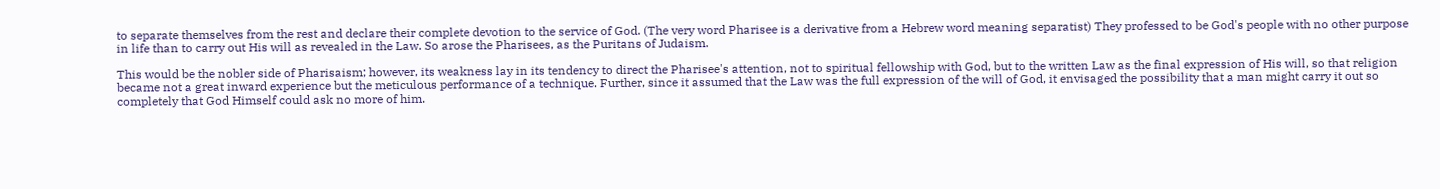to separate themselves from the rest and declare their complete devotion to the service of God. (The very word Pharisee is a derivative from a Hebrew word meaning separatist) They professed to be God's people with no other purpose in life than to carry out His will as revealed in the Law. So arose the Pharisees, as the Puritans of Judaism.

This would be the nobler side of Pharisaism; however, its weakness lay in its tendency to direct the Pharisee's attention, not to spiritual fellowship with God, but to the written Law as the final expression of His will, so that religion became not a great inward experience but the meticulous performance of a technique. Further, since it assumed that the Law was the full expression of the will of God, it envisaged the possibility that a man might carry it out so completely that God Himself could ask no more of him.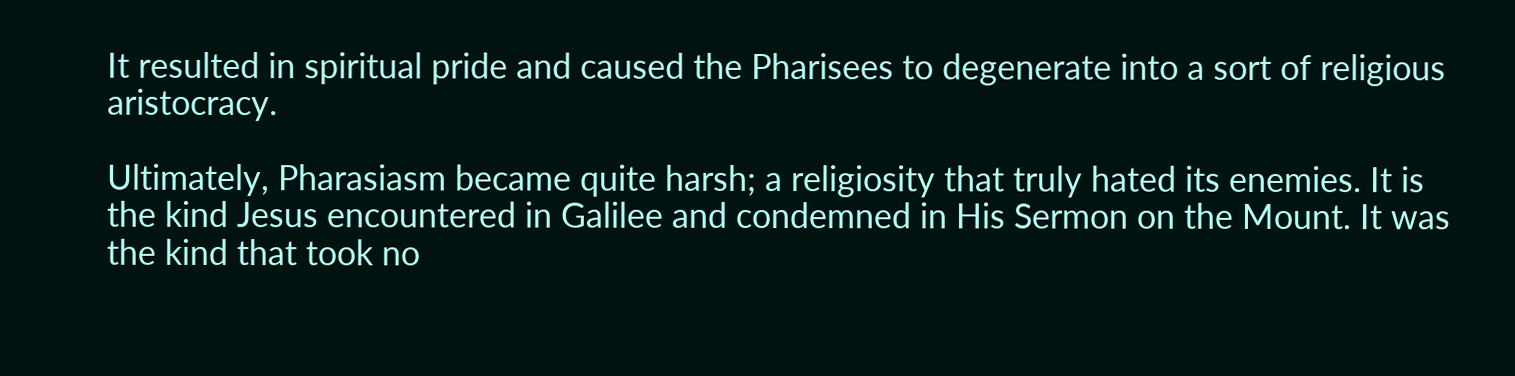It resulted in spiritual pride and caused the Pharisees to degenerate into a sort of religious aristocracy.

Ultimately, Pharasiasm became quite harsh; a religiosity that truly hated its enemies. It is the kind Jesus encountered in Galilee and condemned in His Sermon on the Mount. It was the kind that took no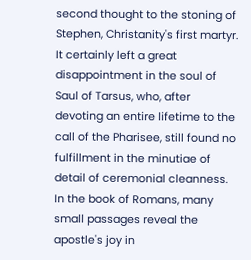second thought to the stoning of Stephen, Christanity's first martyr. It certainly left a great disappointment in the soul of Saul of Tarsus, who, after devoting an entire lifetime to the call of the Pharisee, still found no fulfillment in the minutiae of detail of ceremonial cleanness. In the book of Romans, many small passages reveal the apostle's joy in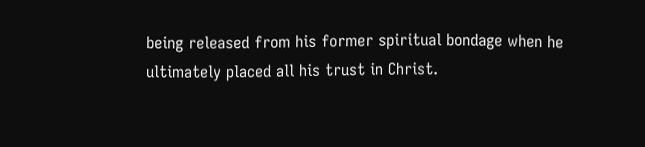being released from his former spiritual bondage when he ultimately placed all his trust in Christ.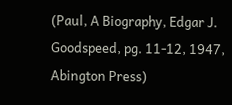(Paul, A Biography, Edgar J. Goodspeed, pg. 11-12, 1947, Abington Press)